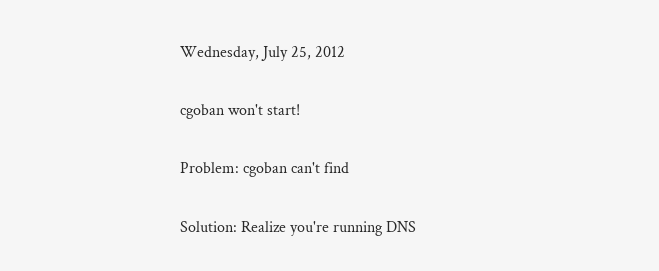Wednesday, July 25, 2012

cgoban won't start!

Problem: cgoban can't find

Solution: Realize you're running DNS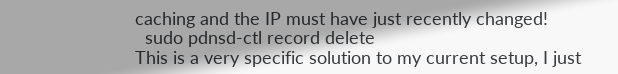caching and the IP must have just recently changed!
  sudo pdnsd-ctl record delete
This is a very specific solution to my current setup, I just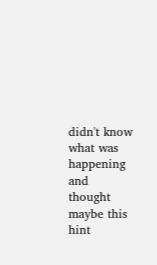didn't know what was happening and thought maybe this hint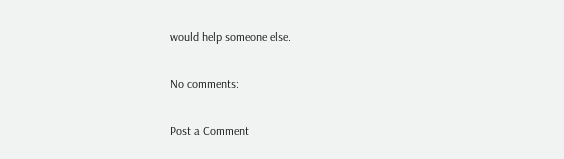would help someone else.

No comments:

Post a Comment